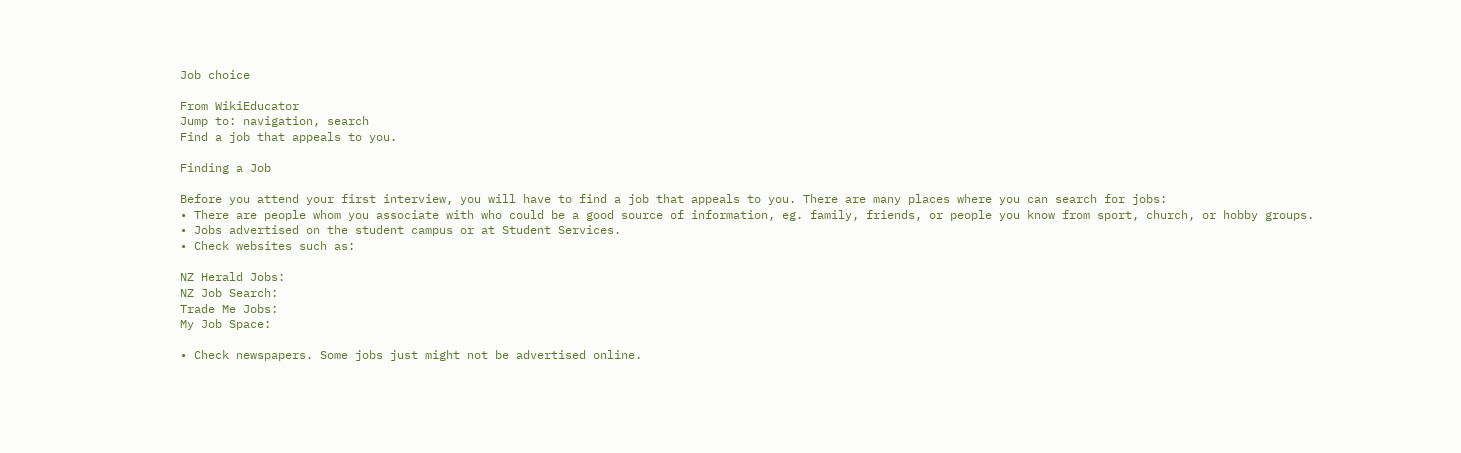Job choice

From WikiEducator
Jump to: navigation, search
Find a job that appeals to you.

Finding a Job

Before you attend your first interview, you will have to find a job that appeals to you. There are many places where you can search for jobs:
• There are people whom you associate with who could be a good source of information, eg. family, friends, or people you know from sport, church, or hobby groups.
• Jobs advertised on the student campus or at Student Services.
• Check websites such as:

NZ Herald Jobs:
NZ Job Search:
Trade Me Jobs:
My Job Space:

• Check newspapers. Some jobs just might not be advertised online.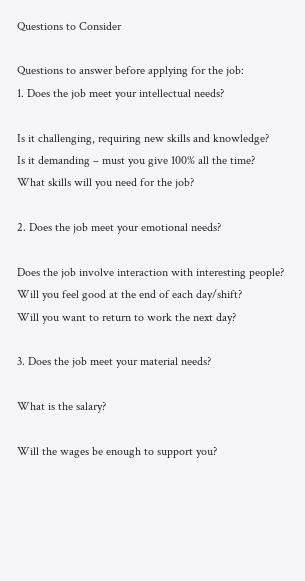Questions to Consider

Questions to answer before applying for the job:
1. Does the job meet your intellectual needs?

Is it challenging, requiring new skills and knowledge?
Is it demanding – must you give 100% all the time?
What skills will you need for the job?

2. Does the job meet your emotional needs?

Does the job involve interaction with interesting people?
Will you feel good at the end of each day/shift?
Will you want to return to work the next day?

3. Does the job meet your material needs?

What is the salary?

Will the wages be enough to support you?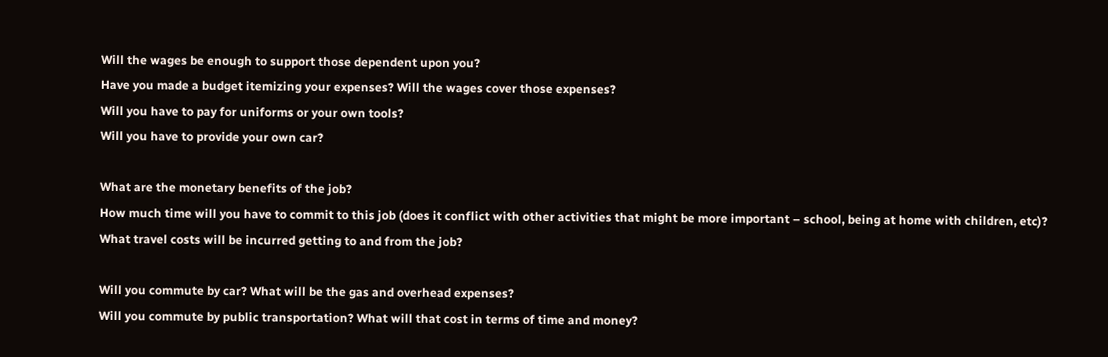Will the wages be enough to support those dependent upon you?
Have you made a budget itemizing your expenses? Will the wages cover those expenses?
Will you have to pay for uniforms or your own tools?
Will you have to provide your own car?

What are the monetary benefits of the job?
How much time will you have to commit to this job (does it conflict with other activities that might be more important – school, being at home with children, etc)?
What travel costs will be incurred getting to and from the job?

Will you commute by car? What will be the gas and overhead expenses?
Will you commute by public transportation? What will that cost in terms of time and money?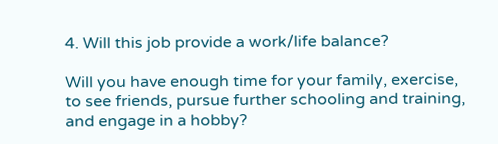4. Will this job provide a work/life balance?

Will you have enough time for your family, exercise, to see friends, pursue further schooling and training, and engage in a hobby?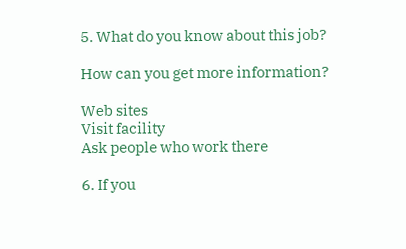5. What do you know about this job?

How can you get more information?

Web sites
Visit facility
Ask people who work there

6. If you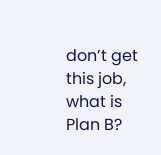don’t get this job, what is Plan B?